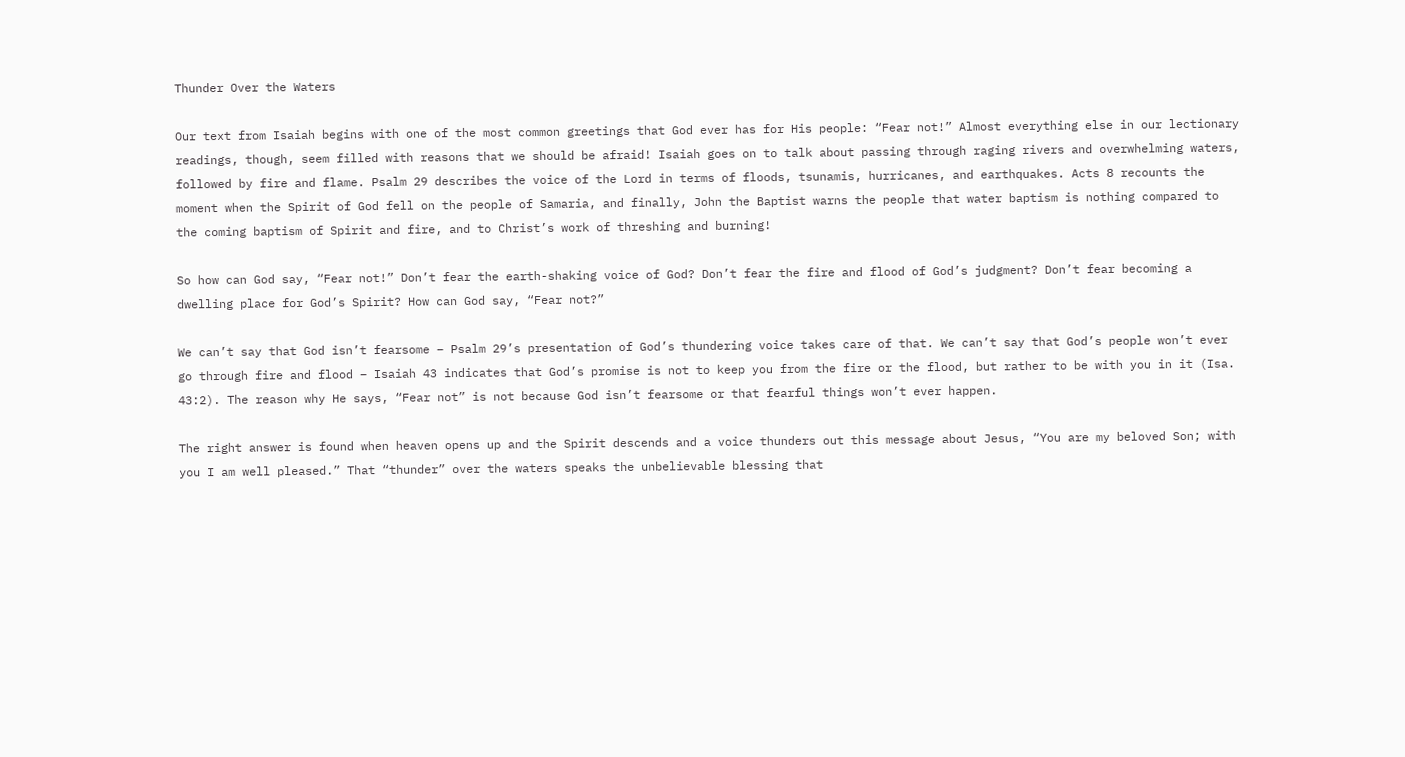Thunder Over the Waters

Our text from Isaiah begins with one of the most common greetings that God ever has for His people: “Fear not!” Almost everything else in our lectionary readings, though, seem filled with reasons that we should be afraid! Isaiah goes on to talk about passing through raging rivers and overwhelming waters, followed by fire and flame. Psalm 29 describes the voice of the Lord in terms of floods, tsunamis, hurricanes, and earthquakes. Acts 8 recounts the moment when the Spirit of God fell on the people of Samaria, and finally, John the Baptist warns the people that water baptism is nothing compared to the coming baptism of Spirit and fire, and to Christ’s work of threshing and burning!

So how can God say, “Fear not!” Don’t fear the earth-shaking voice of God? Don’t fear the fire and flood of God’s judgment? Don’t fear becoming a dwelling place for God’s Spirit? How can God say, “Fear not?”

We can’t say that God isn’t fearsome – Psalm 29’s presentation of God’s thundering voice takes care of that. We can’t say that God’s people won’t ever go through fire and flood – Isaiah 43 indicates that God’s promise is not to keep you from the fire or the flood, but rather to be with you in it (Isa. 43:2). The reason why He says, “Fear not” is not because God isn’t fearsome or that fearful things won’t ever happen.

The right answer is found when heaven opens up and the Spirit descends and a voice thunders out this message about Jesus, “You are my beloved Son; with you I am well pleased.” That “thunder” over the waters speaks the unbelievable blessing that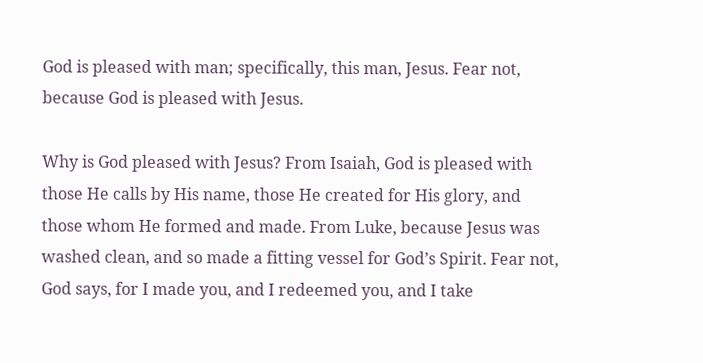God is pleased with man; specifically, this man, Jesus. Fear not, because God is pleased with Jesus.

Why is God pleased with Jesus? From Isaiah, God is pleased with those He calls by His name, those He created for His glory, and those whom He formed and made. From Luke, because Jesus was washed clean, and so made a fitting vessel for God’s Spirit. Fear not, God says, for I made you, and I redeemed you, and I take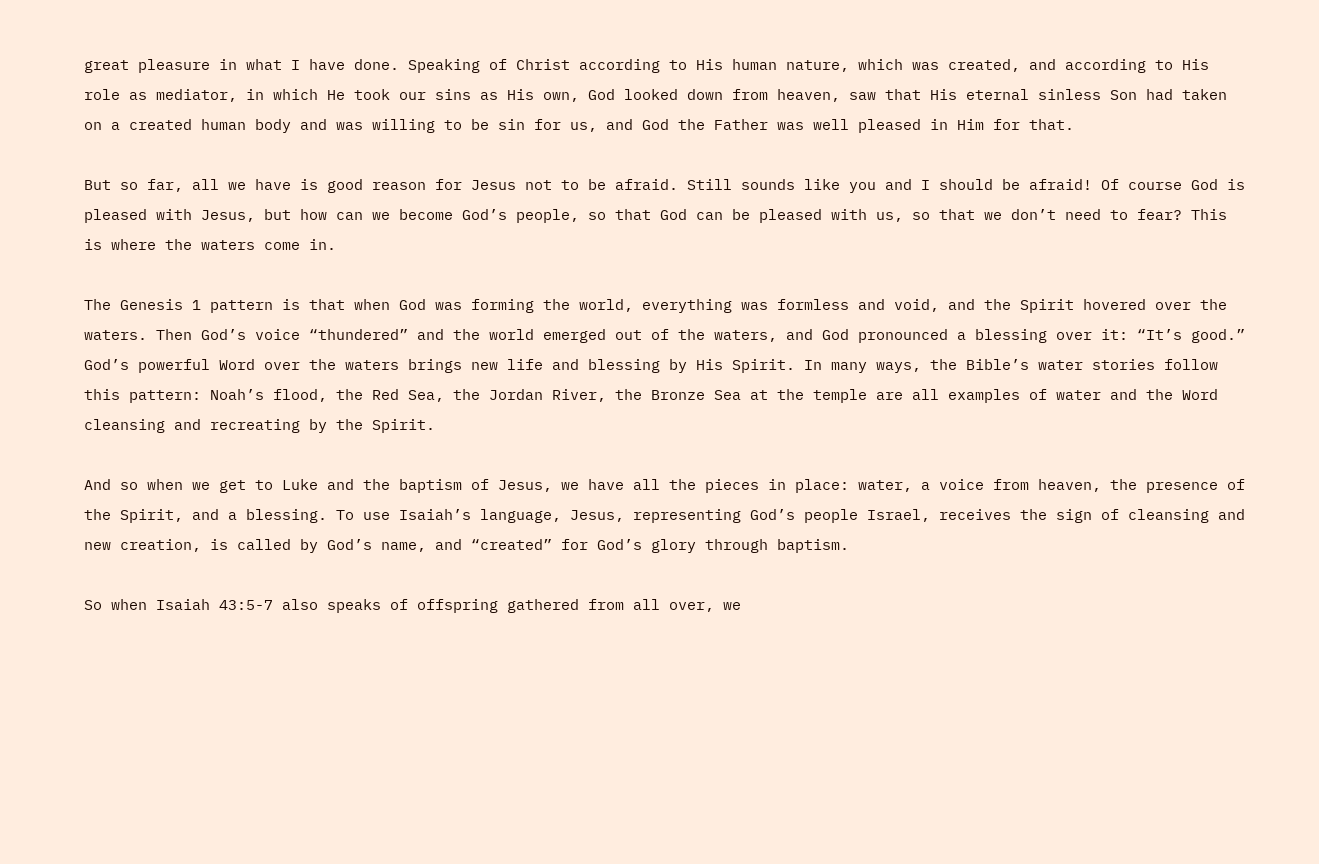great pleasure in what I have done. Speaking of Christ according to His human nature, which was created, and according to His role as mediator, in which He took our sins as His own, God looked down from heaven, saw that His eternal sinless Son had taken on a created human body and was willing to be sin for us, and God the Father was well pleased in Him for that.

But so far, all we have is good reason for Jesus not to be afraid. Still sounds like you and I should be afraid! Of course God is pleased with Jesus, but how can we become God’s people, so that God can be pleased with us, so that we don’t need to fear? This is where the waters come in.

The Genesis 1 pattern is that when God was forming the world, everything was formless and void, and the Spirit hovered over the waters. Then God’s voice “thundered” and the world emerged out of the waters, and God pronounced a blessing over it: “It’s good.” God’s powerful Word over the waters brings new life and blessing by His Spirit. In many ways, the Bible’s water stories follow this pattern: Noah’s flood, the Red Sea, the Jordan River, the Bronze Sea at the temple are all examples of water and the Word cleansing and recreating by the Spirit.

And so when we get to Luke and the baptism of Jesus, we have all the pieces in place: water, a voice from heaven, the presence of the Spirit, and a blessing. To use Isaiah’s language, Jesus, representing God’s people Israel, receives the sign of cleansing and new creation, is called by God’s name, and “created” for God’s glory through baptism.

So when Isaiah 43:5-7 also speaks of offspring gathered from all over, we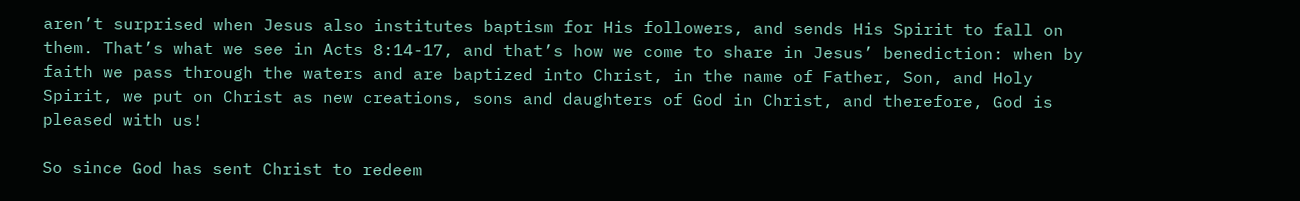aren’t surprised when Jesus also institutes baptism for His followers, and sends His Spirit to fall on them. That’s what we see in Acts 8:14-17, and that’s how we come to share in Jesus’ benediction: when by faith we pass through the waters and are baptized into Christ, in the name of Father, Son, and Holy Spirit, we put on Christ as new creations, sons and daughters of God in Christ, and therefore, God is pleased with us!

So since God has sent Christ to redeem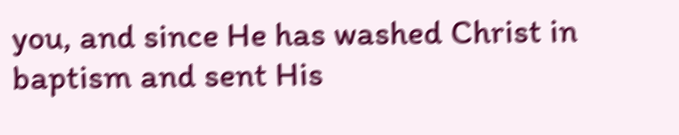you, and since He has washed Christ in baptism and sent His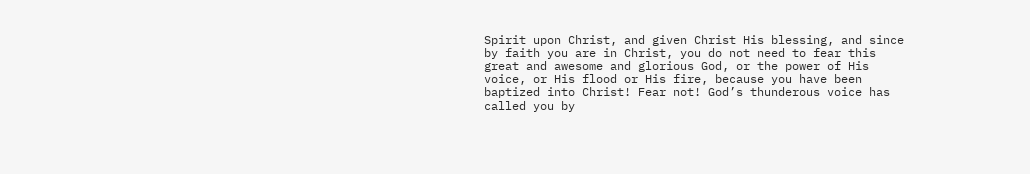Spirit upon Christ, and given Christ His blessing, and since by faith you are in Christ, you do not need to fear this great and awesome and glorious God, or the power of His voice, or His flood or His fire, because you have been baptized into Christ! Fear not! God’s thunderous voice has called you by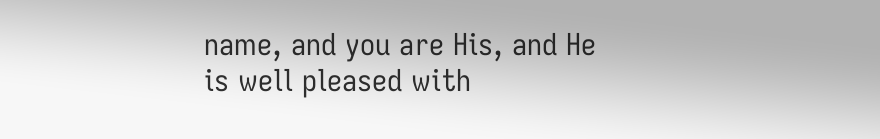name, and you are His, and He is well pleased with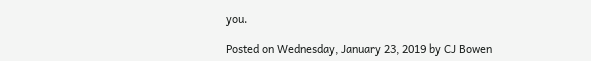you.

Posted on Wednesday, January 23, 2019 by CJ Bowen